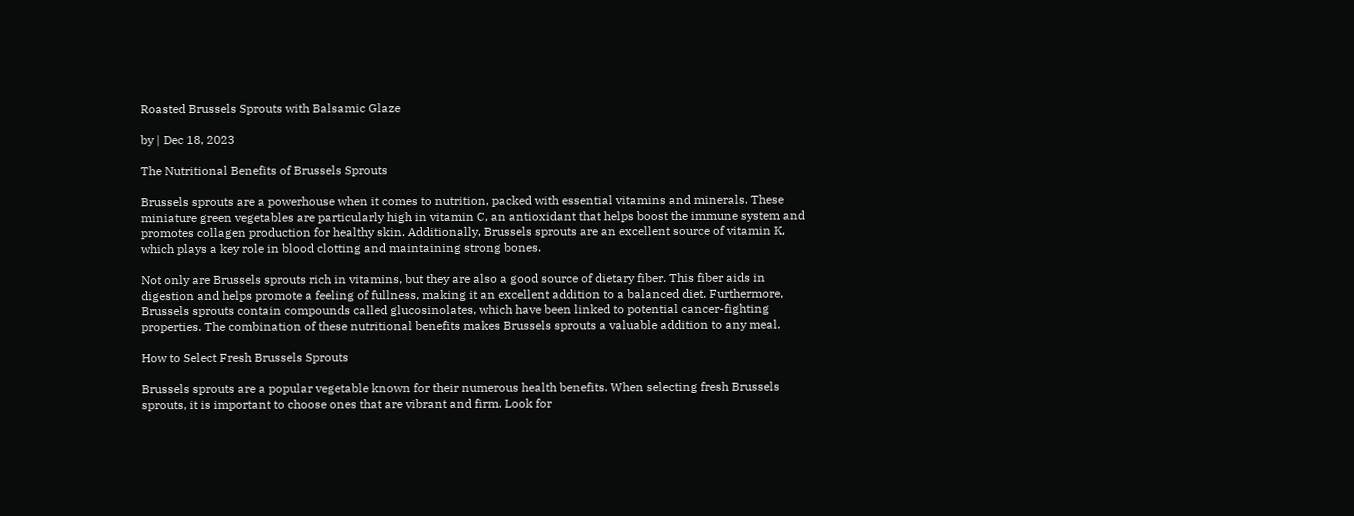Roasted Brussels Sprouts with Balsamic Glaze

by | Dec 18, 2023

The Nutritional Benefits of Brussels Sprouts

Brussels sprouts are a powerhouse when it comes to nutrition, packed with essential vitamins and minerals. These miniature green vegetables are particularly high in vitamin C, an antioxidant that helps boost the immune system and promotes collagen production for healthy skin. Additionally, Brussels sprouts are an excellent source of vitamin K, which plays a key role in blood clotting and maintaining strong bones.

Not only are Brussels sprouts rich in vitamins, but they are also a good source of dietary fiber. This fiber aids in digestion and helps promote a feeling of fullness, making it an excellent addition to a balanced diet. Furthermore, Brussels sprouts contain compounds called glucosinolates, which have been linked to potential cancer-fighting properties. The combination of these nutritional benefits makes Brussels sprouts a valuable addition to any meal.

How to Select Fresh Brussels Sprouts

Brussels sprouts are a popular vegetable known for their numerous health benefits. When selecting fresh Brussels sprouts, it is important to choose ones that are vibrant and firm. Look for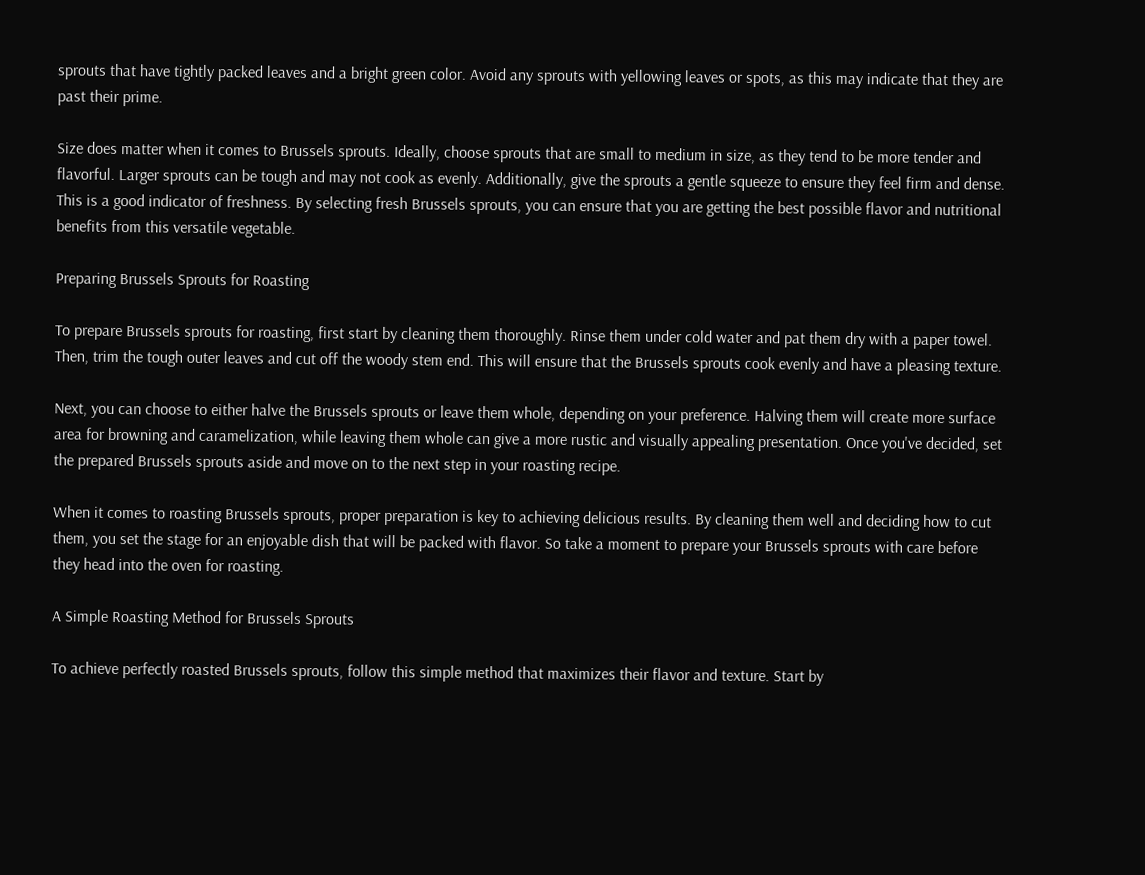sprouts that have tightly packed leaves and a bright green color. Avoid any sprouts with yellowing leaves or spots, as this may indicate that they are past their prime.

Size does matter when it comes to Brussels sprouts. Ideally, choose sprouts that are small to medium in size, as they tend to be more tender and flavorful. Larger sprouts can be tough and may not cook as evenly. Additionally, give the sprouts a gentle squeeze to ensure they feel firm and dense. This is a good indicator of freshness. By selecting fresh Brussels sprouts, you can ensure that you are getting the best possible flavor and nutritional benefits from this versatile vegetable.

Preparing Brussels Sprouts for Roasting

To prepare Brussels sprouts for roasting, first start by cleaning them thoroughly. Rinse them under cold water and pat them dry with a paper towel. Then, trim the tough outer leaves and cut off the woody stem end. This will ensure that the Brussels sprouts cook evenly and have a pleasing texture.

Next, you can choose to either halve the Brussels sprouts or leave them whole, depending on your preference. Halving them will create more surface area for browning and caramelization, while leaving them whole can give a more rustic and visually appealing presentation. Once you've decided, set the prepared Brussels sprouts aside and move on to the next step in your roasting recipe.

When it comes to roasting Brussels sprouts, proper preparation is key to achieving delicious results. By cleaning them well and deciding how to cut them, you set the stage for an enjoyable dish that will be packed with flavor. So take a moment to prepare your Brussels sprouts with care before they head into the oven for roasting.

A Simple Roasting Method for Brussels Sprouts

To achieve perfectly roasted Brussels sprouts, follow this simple method that maximizes their flavor and texture. Start by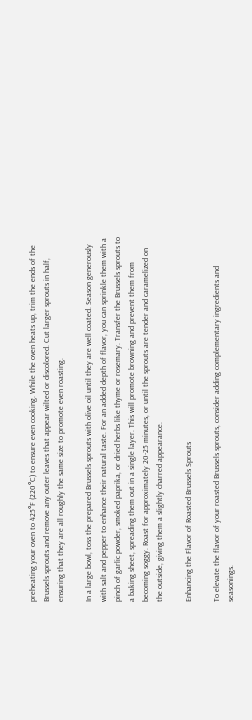preheating your oven to 425°F (220°C) to ensure even cooking. While the oven heats up, trim the ends of the Brussels sprouts and remove any outer leaves that appear wilted or discolored. Cut larger sprouts in half, ensuring that they are all roughly the same size to promote even roasting.

In a large bowl, toss the prepared Brussels sprouts with olive oil until they are well coated. Season generously with salt and pepper to enhance their natural taste. For an added depth of flavor, you can sprinkle them with a pinch of garlic powder, smoked paprika, or dried herbs like thyme or rosemary. Transfer the Brussels sprouts to a baking sheet, spreading them out in a single layer. This will promote browning and prevent them from becoming soggy. Roast for approximately 20-25 minutes, or until the sprouts are tender and caramelized on the outside, giving them a slightly charred appearance.

Enhancing the Flavor of Roasted Brussels Sprouts

To elevate the flavor of your roasted Brussels sprouts, consider adding complementary ingredients and seasonings.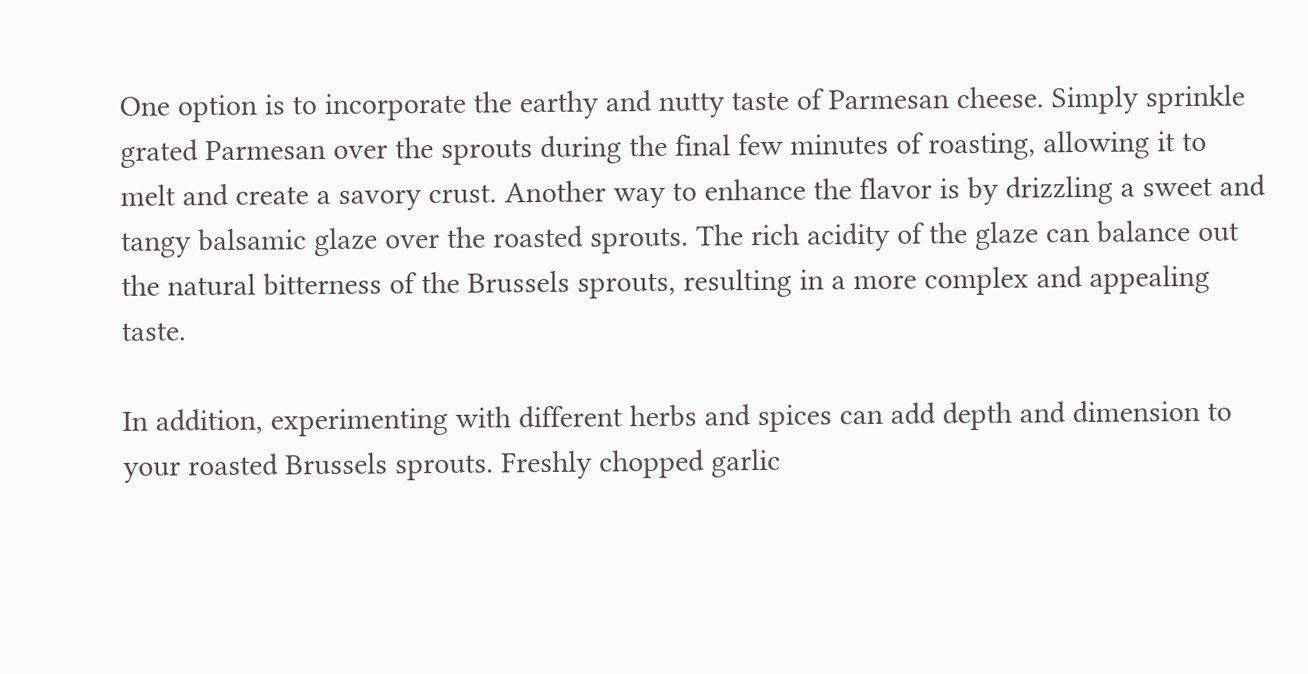One option is to incorporate the earthy and nutty taste of Parmesan cheese. Simply sprinkle grated Parmesan over the sprouts during the final few minutes of roasting, allowing it to melt and create a savory crust. Another way to enhance the flavor is by drizzling a sweet and tangy balsamic glaze over the roasted sprouts. The rich acidity of the glaze can balance out the natural bitterness of the Brussels sprouts, resulting in a more complex and appealing taste.

In addition, experimenting with different herbs and spices can add depth and dimension to your roasted Brussels sprouts. Freshly chopped garlic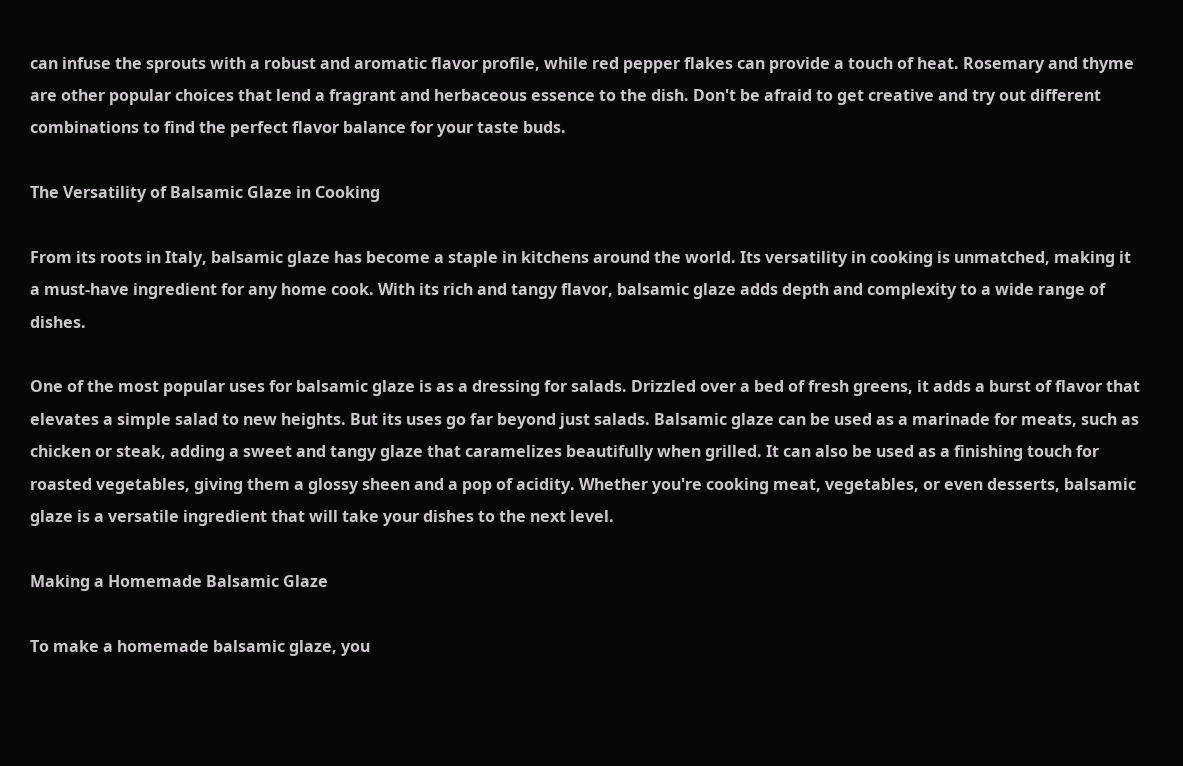can infuse the sprouts with a robust and aromatic flavor profile, while red pepper flakes can provide a touch of heat. Rosemary and thyme are other popular choices that lend a fragrant and herbaceous essence to the dish. Don't be afraid to get creative and try out different combinations to find the perfect flavor balance for your taste buds.

The Versatility of Balsamic Glaze in Cooking

From its roots in Italy, balsamic glaze has become a staple in kitchens around the world. Its versatility in cooking is unmatched, making it a must-have ingredient for any home cook. With its rich and tangy flavor, balsamic glaze adds depth and complexity to a wide range of dishes.

One of the most popular uses for balsamic glaze is as a dressing for salads. Drizzled over a bed of fresh greens, it adds a burst of flavor that elevates a simple salad to new heights. But its uses go far beyond just salads. Balsamic glaze can be used as a marinade for meats, such as chicken or steak, adding a sweet and tangy glaze that caramelizes beautifully when grilled. It can also be used as a finishing touch for roasted vegetables, giving them a glossy sheen and a pop of acidity. Whether you're cooking meat, vegetables, or even desserts, balsamic glaze is a versatile ingredient that will take your dishes to the next level.

Making a Homemade Balsamic Glaze

To make a homemade balsamic glaze, you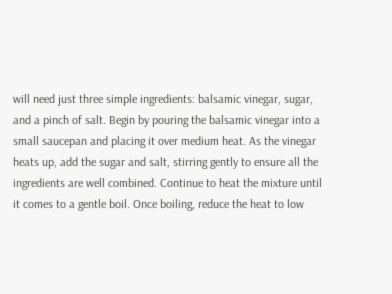will need just three simple ingredients: balsamic vinegar, sugar, and a pinch of salt. Begin by pouring the balsamic vinegar into a small saucepan and placing it over medium heat. As the vinegar heats up, add the sugar and salt, stirring gently to ensure all the ingredients are well combined. Continue to heat the mixture until it comes to a gentle boil. Once boiling, reduce the heat to low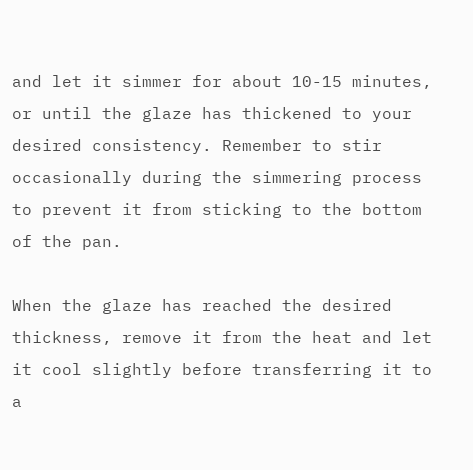and let it simmer for about 10-15 minutes, or until the glaze has thickened to your desired consistency. Remember to stir occasionally during the simmering process to prevent it from sticking to the bottom of the pan.

When the glaze has reached the desired thickness, remove it from the heat and let it cool slightly before transferring it to a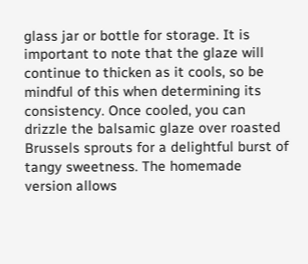glass jar or bottle for storage. It is important to note that the glaze will continue to thicken as it cools, so be mindful of this when determining its consistency. Once cooled, you can drizzle the balsamic glaze over roasted Brussels sprouts for a delightful burst of tangy sweetness. The homemade version allows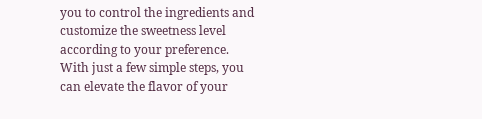you to control the ingredients and customize the sweetness level according to your preference. With just a few simple steps, you can elevate the flavor of your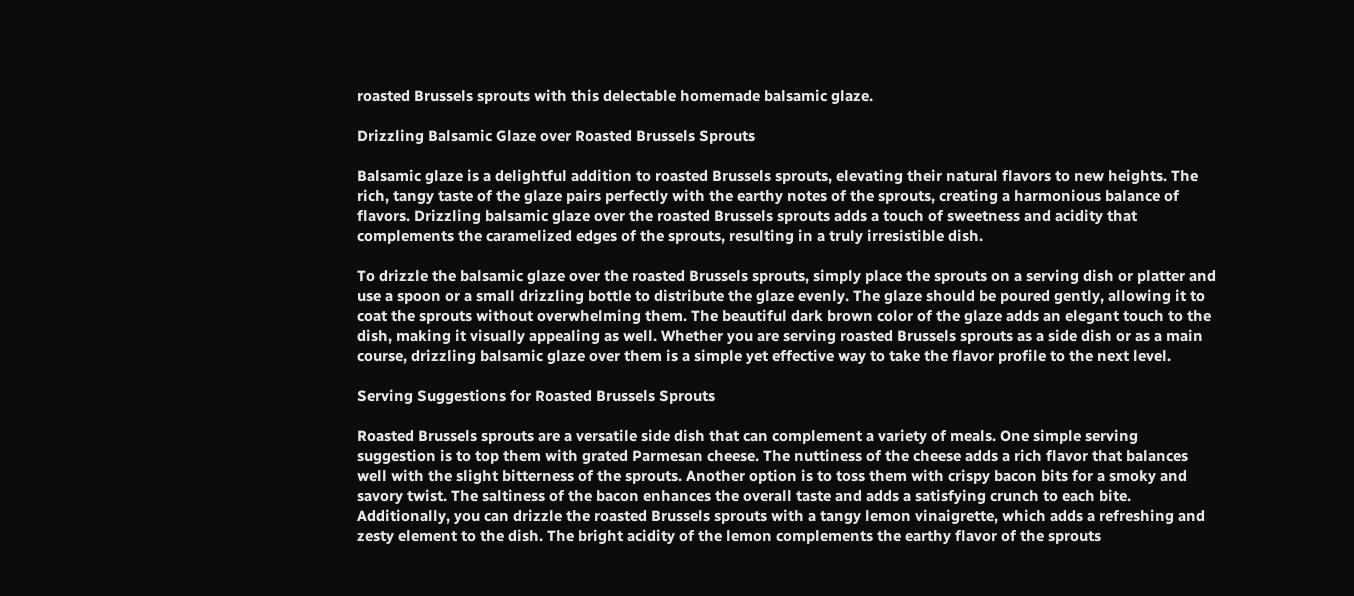roasted Brussels sprouts with this delectable homemade balsamic glaze.

Drizzling Balsamic Glaze over Roasted Brussels Sprouts

Balsamic glaze is a delightful addition to roasted Brussels sprouts, elevating their natural flavors to new heights. The rich, tangy taste of the glaze pairs perfectly with the earthy notes of the sprouts, creating a harmonious balance of flavors. Drizzling balsamic glaze over the roasted Brussels sprouts adds a touch of sweetness and acidity that complements the caramelized edges of the sprouts, resulting in a truly irresistible dish.

To drizzle the balsamic glaze over the roasted Brussels sprouts, simply place the sprouts on a serving dish or platter and use a spoon or a small drizzling bottle to distribute the glaze evenly. The glaze should be poured gently, allowing it to coat the sprouts without overwhelming them. The beautiful dark brown color of the glaze adds an elegant touch to the dish, making it visually appealing as well. Whether you are serving roasted Brussels sprouts as a side dish or as a main course, drizzling balsamic glaze over them is a simple yet effective way to take the flavor profile to the next level.

Serving Suggestions for Roasted Brussels Sprouts

Roasted Brussels sprouts are a versatile side dish that can complement a variety of meals. One simple serving suggestion is to top them with grated Parmesan cheese. The nuttiness of the cheese adds a rich flavor that balances well with the slight bitterness of the sprouts. Another option is to toss them with crispy bacon bits for a smoky and savory twist. The saltiness of the bacon enhances the overall taste and adds a satisfying crunch to each bite. Additionally, you can drizzle the roasted Brussels sprouts with a tangy lemon vinaigrette, which adds a refreshing and zesty element to the dish. The bright acidity of the lemon complements the earthy flavor of the sprouts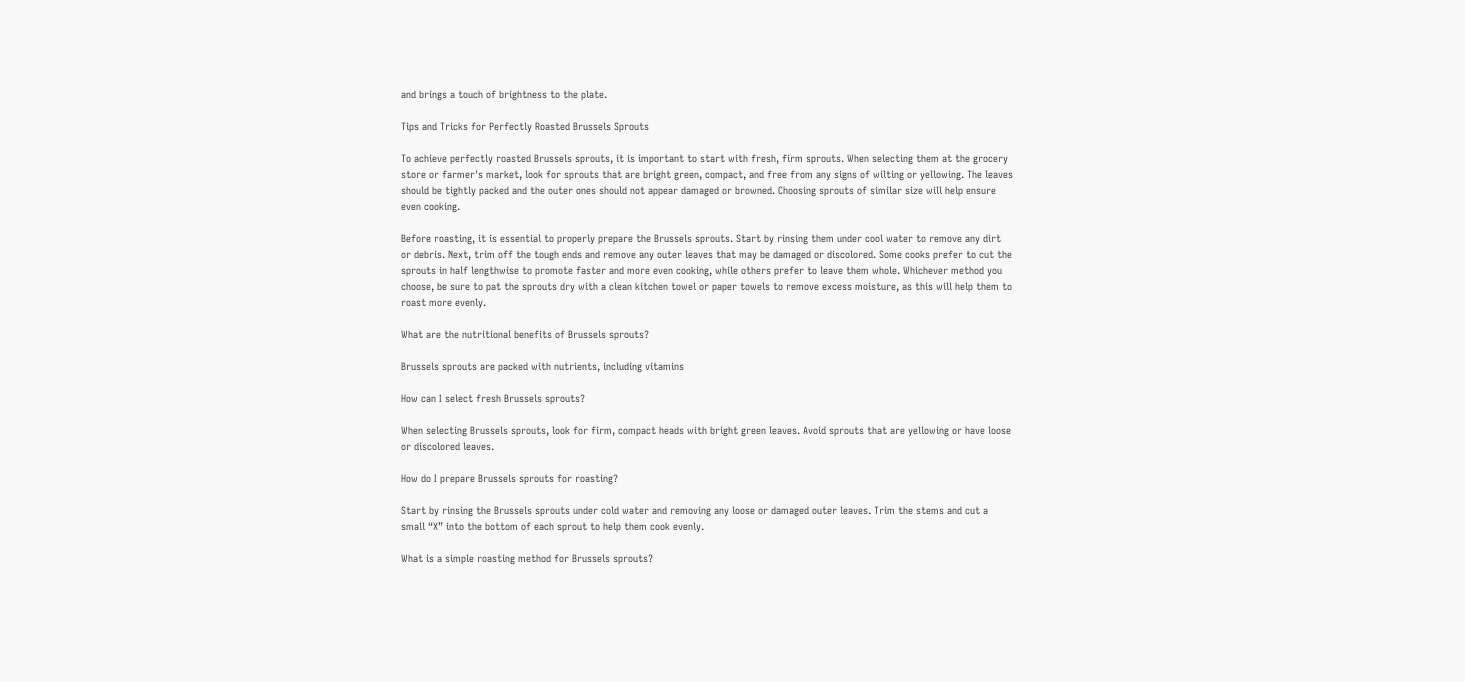and brings a touch of brightness to the plate.

Tips and Tricks for Perfectly Roasted Brussels Sprouts

To achieve perfectly roasted Brussels sprouts, it is important to start with fresh, firm sprouts. When selecting them at the grocery store or farmer's market, look for sprouts that are bright green, compact, and free from any signs of wilting or yellowing. The leaves should be tightly packed and the outer ones should not appear damaged or browned. Choosing sprouts of similar size will help ensure even cooking.

Before roasting, it is essential to properly prepare the Brussels sprouts. Start by rinsing them under cool water to remove any dirt or debris. Next, trim off the tough ends and remove any outer leaves that may be damaged or discolored. Some cooks prefer to cut the sprouts in half lengthwise to promote faster and more even cooking, while others prefer to leave them whole. Whichever method you choose, be sure to pat the sprouts dry with a clean kitchen towel or paper towels to remove excess moisture, as this will help them to roast more evenly.

What are the nutritional benefits of Brussels sprouts?

Brussels sprouts are packed with nutrients, including vitamins

How can I select fresh Brussels sprouts?

When selecting Brussels sprouts, look for firm, compact heads with bright green leaves. Avoid sprouts that are yellowing or have loose or discolored leaves.

How do I prepare Brussels sprouts for roasting?

Start by rinsing the Brussels sprouts under cold water and removing any loose or damaged outer leaves. Trim the stems and cut a small “X” into the bottom of each sprout to help them cook evenly.

What is a simple roasting method for Brussels sprouts?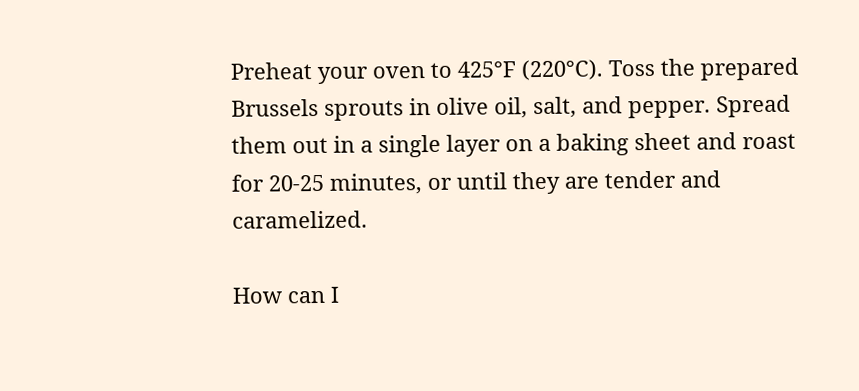Preheat your oven to 425°F (220°C). Toss the prepared Brussels sprouts in olive oil, salt, and pepper. Spread them out in a single layer on a baking sheet and roast for 20-25 minutes, or until they are tender and caramelized.

How can I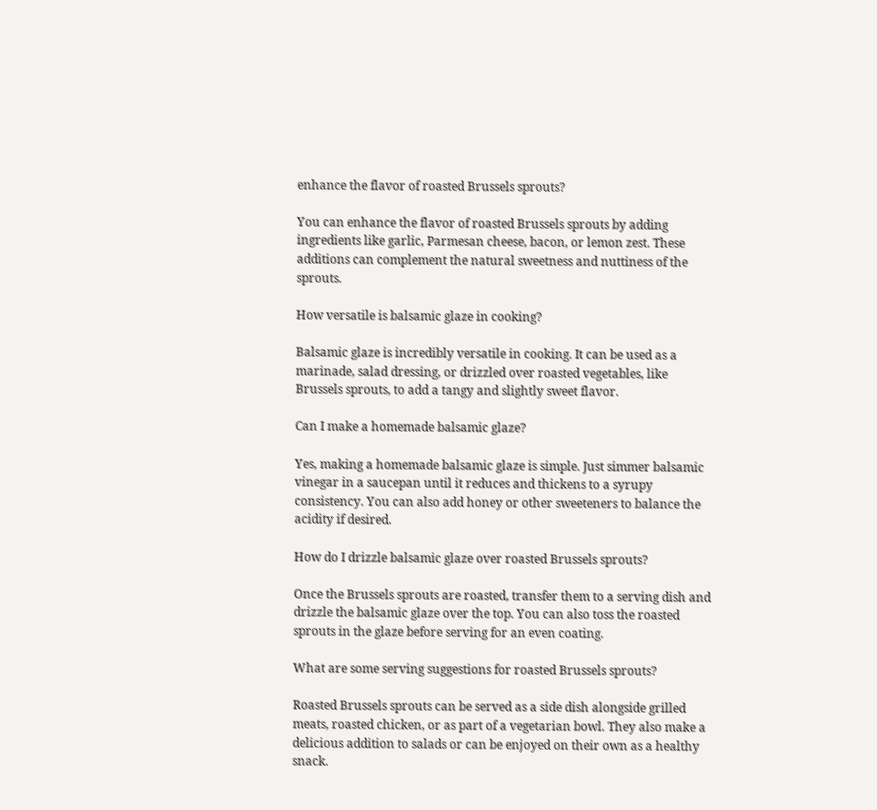enhance the flavor of roasted Brussels sprouts?

You can enhance the flavor of roasted Brussels sprouts by adding ingredients like garlic, Parmesan cheese, bacon, or lemon zest. These additions can complement the natural sweetness and nuttiness of the sprouts.

How versatile is balsamic glaze in cooking?

Balsamic glaze is incredibly versatile in cooking. It can be used as a marinade, salad dressing, or drizzled over roasted vegetables, like Brussels sprouts, to add a tangy and slightly sweet flavor.

Can I make a homemade balsamic glaze?

Yes, making a homemade balsamic glaze is simple. Just simmer balsamic vinegar in a saucepan until it reduces and thickens to a syrupy consistency. You can also add honey or other sweeteners to balance the acidity if desired.

How do I drizzle balsamic glaze over roasted Brussels sprouts?

Once the Brussels sprouts are roasted, transfer them to a serving dish and drizzle the balsamic glaze over the top. You can also toss the roasted sprouts in the glaze before serving for an even coating.

What are some serving suggestions for roasted Brussels sprouts?

Roasted Brussels sprouts can be served as a side dish alongside grilled meats, roasted chicken, or as part of a vegetarian bowl. They also make a delicious addition to salads or can be enjoyed on their own as a healthy snack.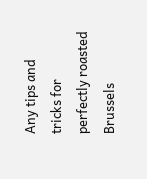Any tips and tricks for perfectly roasted Brussels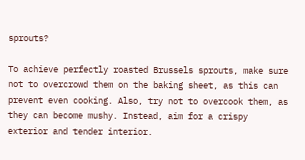sprouts?

To achieve perfectly roasted Brussels sprouts, make sure not to overcrowd them on the baking sheet, as this can prevent even cooking. Also, try not to overcook them, as they can become mushy. Instead, aim for a crispy exterior and tender interior.